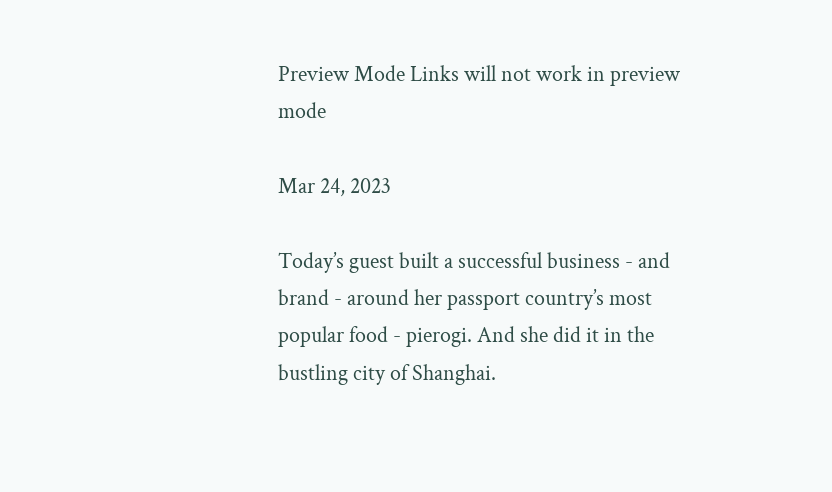Preview Mode Links will not work in preview mode

Mar 24, 2023

Today’s guest built a successful business - and brand - around her passport country’s most popular food - pierogi. And she did it in the bustling city of Shanghai.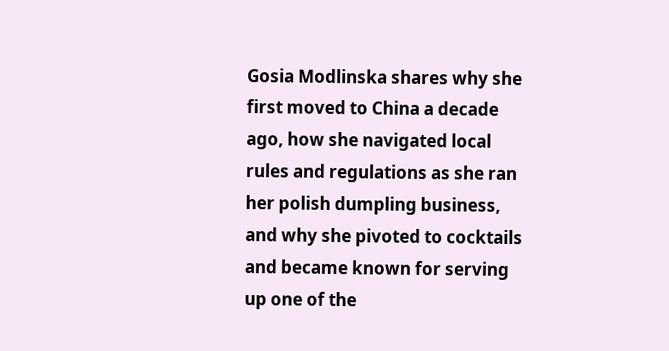Gosia Modlinska shares why she first moved to China a decade ago, how she navigated local rules and regulations as she ran her polish dumpling business, and why she pivoted to cocktails and became known for serving up one of the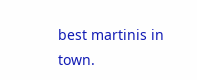best martinis in town.